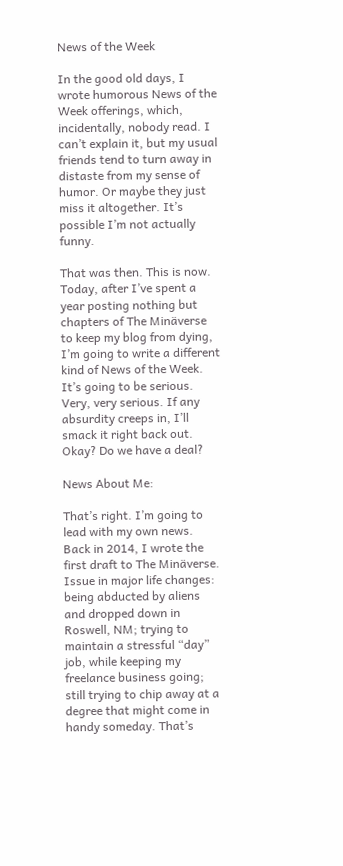News of the Week

In the good old days, I wrote humorous News of the Week offerings, which, incidentally, nobody read. I can’t explain it, but my usual friends tend to turn away in distaste from my sense of humor. Or maybe they just miss it altogether. It’s possible I’m not actually funny.

That was then. This is now. Today, after I’ve spent a year posting nothing but chapters of The Minäverse to keep my blog from dying, I’m going to write a different kind of News of the Week. It’s going to be serious. Very, very serious. If any absurdity creeps in, I’ll smack it right back out. Okay? Do we have a deal?

News About Me:

That’s right. I’m going to lead with my own news. Back in 2014, I wrote the first draft to The Minäverse. Issue in major life changes: being abducted by aliens and dropped down in Roswell, NM; trying to maintain a stressful “day” job, while keeping my freelance business going; still trying to chip away at a degree that might come in handy someday. That’s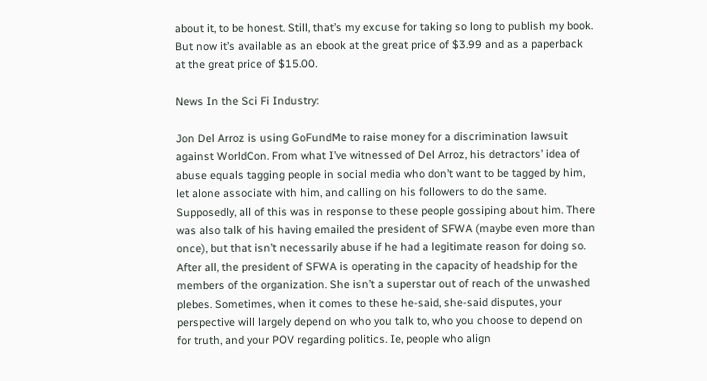about it, to be honest. Still, that’s my excuse for taking so long to publish my book. But now it’s available as an ebook at the great price of $3.99 and as a paperback at the great price of $15.00.

News In the Sci Fi Industry:

Jon Del Arroz is using GoFundMe to raise money for a discrimination lawsuit against WorldCon. From what I’ve witnessed of Del Arroz, his detractors’ idea of abuse equals tagging people in social media who don’t want to be tagged by him, let alone associate with him, and calling on his followers to do the same. Supposedly, all of this was in response to these people gossiping about him. There was also talk of his having emailed the president of SFWA (maybe even more than once), but that isn’t necessarily abuse if he had a legitimate reason for doing so. After all, the president of SFWA is operating in the capacity of headship for the members of the organization. She isn’t a superstar out of reach of the unwashed plebes. Sometimes, when it comes to these he-said, she-said disputes, your perspective will largely depend on who you talk to, who you choose to depend on for truth, and your POV regarding politics. Ie, people who align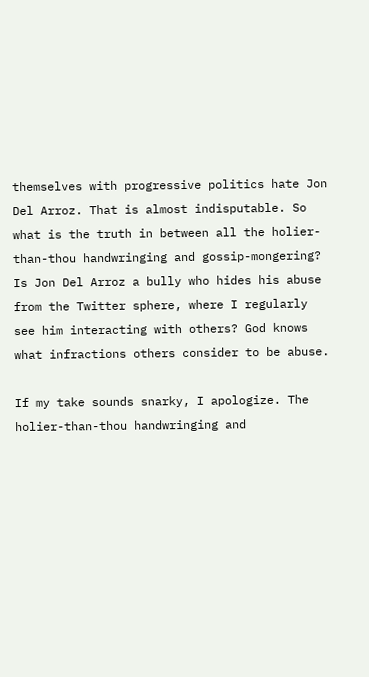themselves with progressive politics hate Jon Del Arroz. That is almost indisputable. So what is the truth in between all the holier-than-thou handwringing and gossip-mongering? Is Jon Del Arroz a bully who hides his abuse from the Twitter sphere, where I regularly see him interacting with others? God knows what infractions others consider to be abuse.

If my take sounds snarky, I apologize. The holier-than-thou handwringing and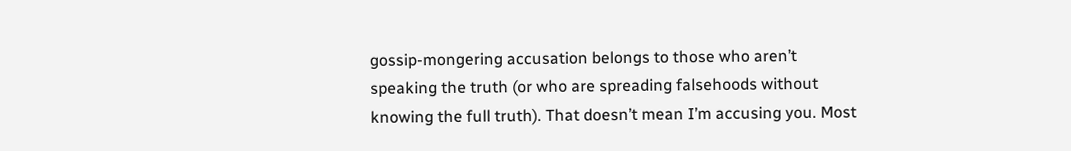gossip-mongering accusation belongs to those who aren’t speaking the truth (or who are spreading falsehoods without knowing the full truth). That doesn’t mean I’m accusing you. Most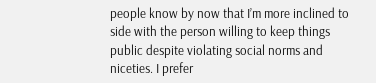people know by now that I’m more inclined to side with the person willing to keep things public despite violating social norms and niceties. I prefer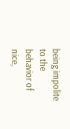being impolite to the behavior of nice,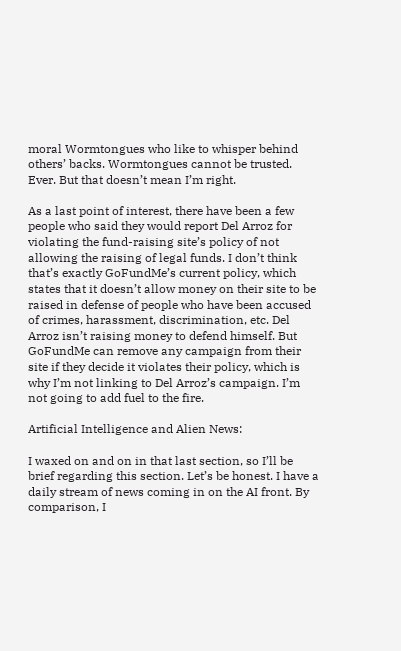moral Wormtongues who like to whisper behind others’ backs. Wormtongues cannot be trusted. Ever. But that doesn’t mean I’m right.

As a last point of interest, there have been a few people who said they would report Del Arroz for violating the fund-raising site’s policy of not allowing the raising of legal funds. I don’t think that’s exactly GoFundMe’s current policy, which states that it doesn’t allow money on their site to be raised in defense of people who have been accused of crimes, harassment, discrimination, etc. Del Arroz isn’t raising money to defend himself. But GoFundMe can remove any campaign from their site if they decide it violates their policy, which is why I’m not linking to Del Arroz’s campaign. I’m not going to add fuel to the fire.

Artificial Intelligence and Alien News:

I waxed on and on in that last section, so I’ll be brief regarding this section. Let’s be honest. I have a daily stream of news coming in on the AI front. By comparison, I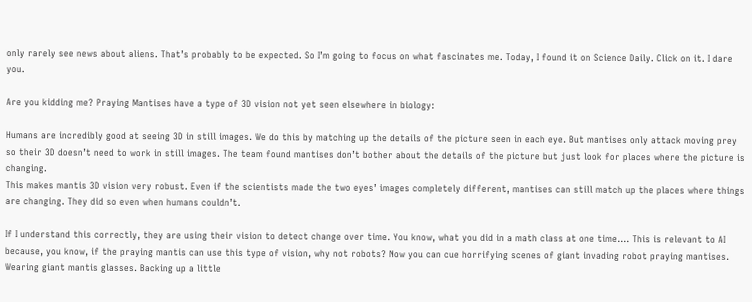only rarely see news about aliens. That’s probably to be expected. So I’m going to focus on what fascinates me. Today, I found it on Science Daily. Click on it. I dare you.

Are you kidding me? Praying Mantises have a type of 3D vision not yet seen elsewhere in biology:

Humans are incredibly good at seeing 3D in still images. We do this by matching up the details of the picture seen in each eye. But mantises only attack moving prey so their 3D doesn’t need to work in still images. The team found mantises don’t bother about the details of the picture but just look for places where the picture is changing.
This makes mantis 3D vision very robust. Even if the scientists made the two eyes’ images completely different, mantises can still match up the places where things are changing. They did so even when humans couldn’t.

If I understand this correctly, they are using their vision to detect change over time. You know, what you did in a math class at one time…. This is relevant to AI because, you know, if the praying mantis can use this type of vision, why not robots? Now you can cue horrifying scenes of giant invading robot praying mantises. Wearing giant mantis glasses. Backing up a little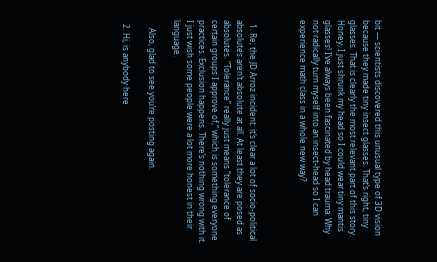bit — scientists discovered this unusual type of 3D vision because they made tiny insect glasses. That’s right, tiny glasses. That is clearly the most relevant part of this story. Honey, I just shrunk my head so I could wear tiny mantis glasses! I’ve always been fascinated by head trauma. Why not radically turn myself into an insect-head so I can experience math class in a whole new way?



  1. Re; the JD Arroz incident: it’s clear a lot of socio-political absolutes aren’t absolute at all. At least they are posed as absolutes. “Tolerance” really just means “tolerance of certain groups I approve of,” which is something everyone practices. Exclusion happens. There’s nothing wrong with it. I just wish some people were a lot more honest in their language.

    Also, glad to see you’re posting again.

  2. Hi, is anybody here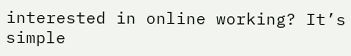interested in online working? It’s simple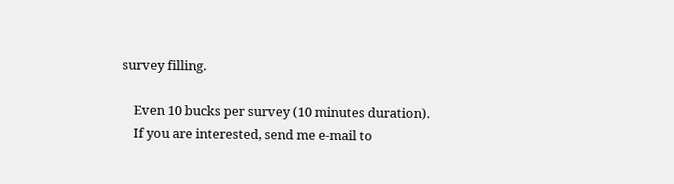survey filling.

    Even 10 bucks per survey (10 minutes duration).
    If you are interested, send me e-mail to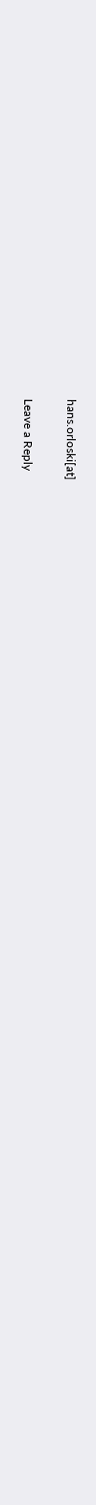hans.orloski[at]

Leave a Reply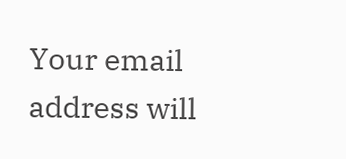Your email address will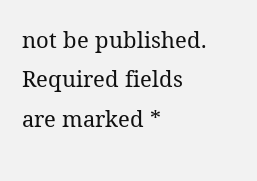not be published. Required fields are marked *